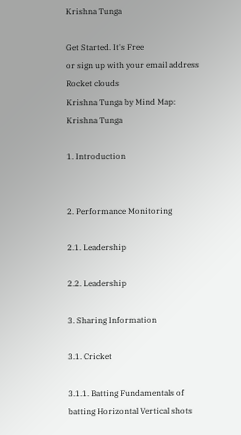Krishna Tunga

Get Started. It's Free
or sign up with your email address
Rocket clouds
Krishna Tunga by Mind Map: Krishna Tunga

1. Introduction


2. Performance Monitoring

2.1. Leadership

2.2. Leadership

3. Sharing Information

3.1. Cricket

3.1.1. Batting Fundamentals of batting Horizontal Vertical shots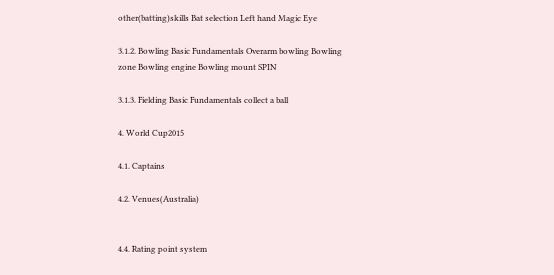other(batting)skills Bat selection Left hand Magic Eye

3.1.2. Bowling Basic Fundamentals Overarm bowling Bowling zone Bowling engine Bowling mount SPIN

3.1.3. Fielding Basic Fundamentals collect a ball

4. World Cup2015

4.1. Captains

4.2. Venues(Australia)


4.4. Rating point system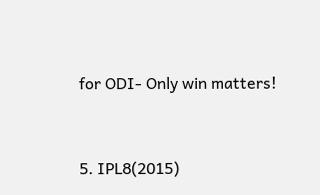for ODI- Only win matters!


5. IPL8(2015)